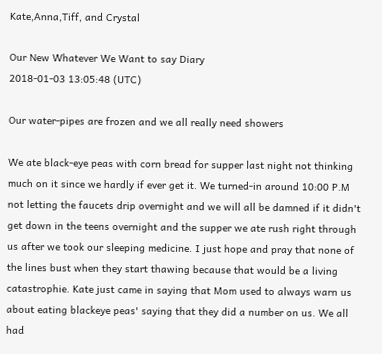Kate,Anna,Tiff, and Crystal

Our New Whatever We Want to say Diary
2018-01-03 13:05:48 (UTC)

Our water-pipes are frozen and we all really need showers

We ate black-eye peas with corn bread for supper last night not thinking much on it since we hardly if ever get it. We turned-in around 10:00 P.M not letting the faucets drip overnight and we will all be damned if it didn't get down in the teens overnight and the supper we ate rush right through us after we took our sleeping medicine. I just hope and pray that none of the lines bust when they start thawing because that would be a living catastrophie. Kate just came in saying that Mom used to always warn us about eating blackeye peas' saying that they did a number on us. We all had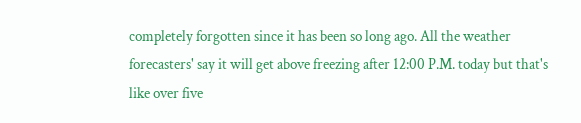completely forgotten since it has been so long ago. All the weather forecasters' say it will get above freezing after 12:00 P.M. today but that's like over five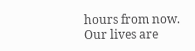hours from now. Our lives are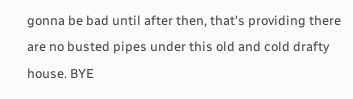gonna be bad until after then, that's providing there are no busted pipes under this old and cold drafty house. BYE